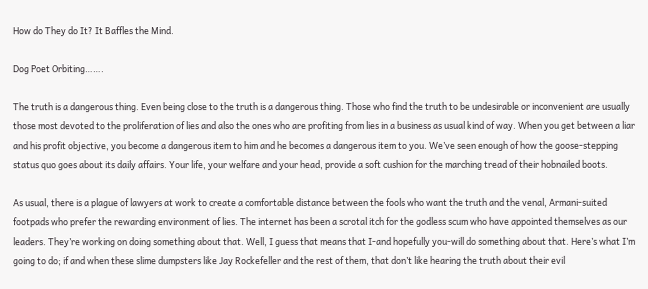How do They do It? It Baffles the Mind.

Dog Poet Orbiting…….

The truth is a dangerous thing. Even being close to the truth is a dangerous thing. Those who find the truth to be undesirable or inconvenient are usually those most devoted to the proliferation of lies and also the ones who are profiting from lies in a business as usual kind of way. When you get between a liar and his profit objective, you become a dangerous item to him and he becomes a dangerous item to you. We’ve seen enough of how the goose-stepping status quo goes about its daily affairs. Your life, your welfare and your head, provide a soft cushion for the marching tread of their hobnailed boots.

As usual, there is a plague of lawyers at work to create a comfortable distance between the fools who want the truth and the venal, Armani-suited footpads who prefer the rewarding environment of lies. The internet has been a scrotal itch for the godless scum who have appointed themselves as our leaders. They’re working on doing something about that. Well, I guess that means that I-and hopefully you-will do something about that. Here’s what I’m going to do; if and when these slime dumpsters like Jay Rockefeller and the rest of them, that don’t like hearing the truth about their evil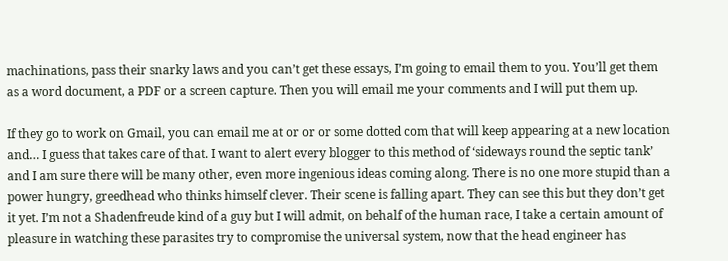machinations, pass their snarky laws and you can’t get these essays, I’m going to email them to you. You’ll get them as a word document, a PDF or a screen capture. Then you will email me your comments and I will put them up.

If they go to work on Gmail, you can email me at or or or some dotted com that will keep appearing at a new location and… I guess that takes care of that. I want to alert every blogger to this method of ‘sideways round the septic tank’ and I am sure there will be many other, even more ingenious ideas coming along. There is no one more stupid than a power hungry, greedhead who thinks himself clever. Their scene is falling apart. They can see this but they don’t get it yet. I’m not a Shadenfreude kind of a guy but I will admit, on behalf of the human race, I take a certain amount of pleasure in watching these parasites try to compromise the universal system, now that the head engineer has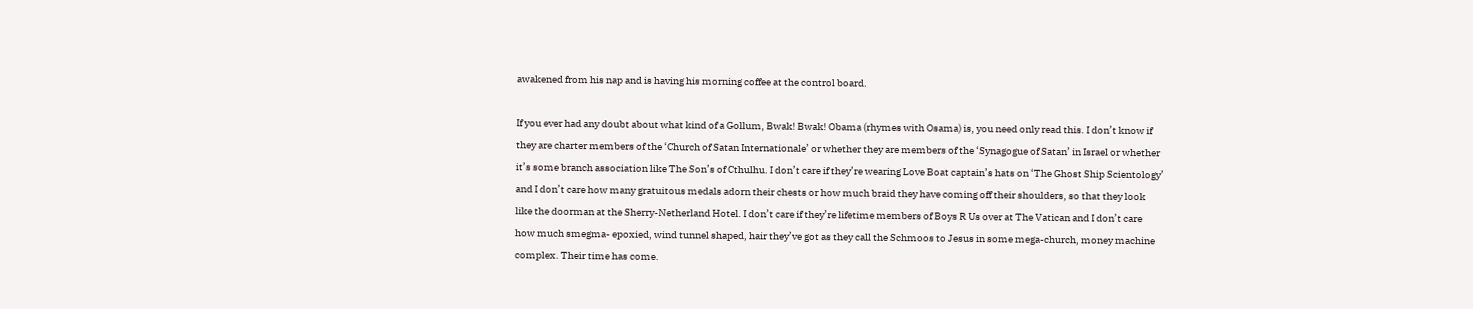awakened from his nap and is having his morning coffee at the control board.

If you ever had any doubt about what kind of a Gollum, Bwak! Bwak! Obama (rhymes with Osama) is, you need only read this. I don’t know if they are charter members of the ‘Church of Satan Internationale’ or whether they are members of the ‘Synagogue of Satan’ in Israel or whether it’s some branch association like The Son’s of Cthulhu. I don’t care if they’re wearing Love Boat captain’s hats on ‘The Ghost Ship Scientology’ and I don’t care how many gratuitous medals adorn their chests or how much braid they have coming off their shoulders, so that they look like the doorman at the Sherry-Netherland Hotel. I don’t care if they’re lifetime members of Boys R Us over at The Vatican and I don’t care how much smegma- epoxied, wind tunnel shaped, hair they’ve got as they call the Schmoos to Jesus in some mega-church, money machine complex. Their time has come.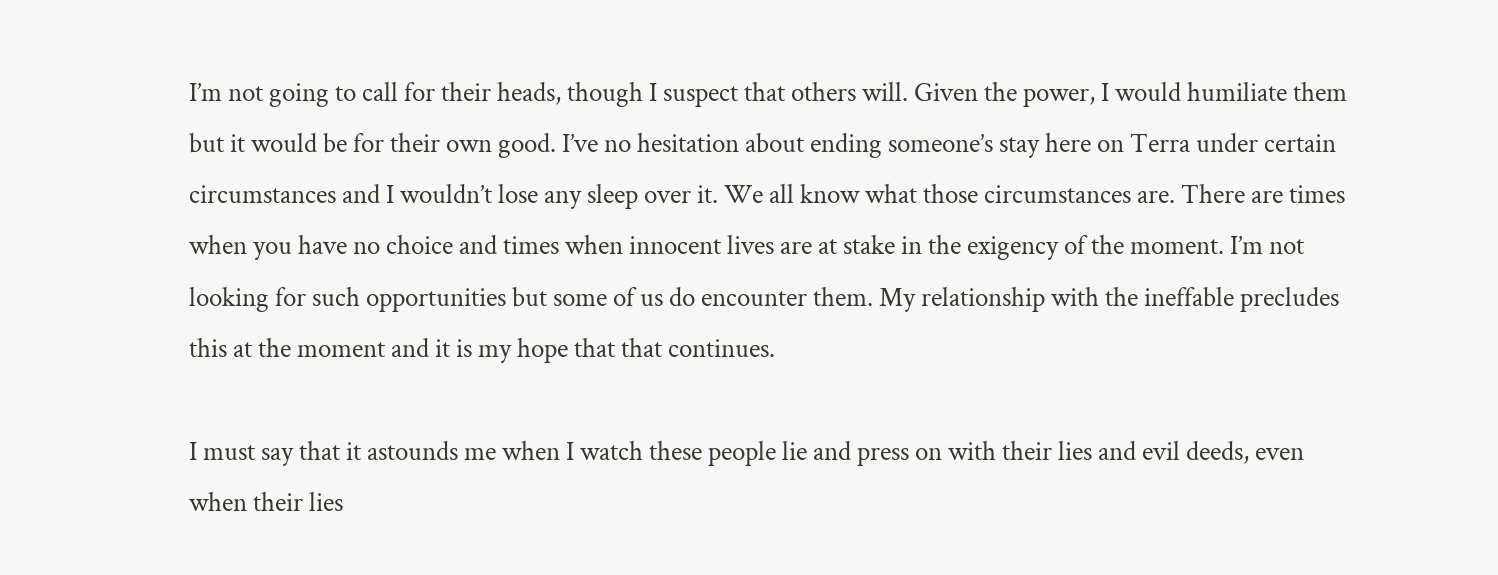I’m not going to call for their heads, though I suspect that others will. Given the power, I would humiliate them but it would be for their own good. I’ve no hesitation about ending someone’s stay here on Terra under certain circumstances and I wouldn’t lose any sleep over it. We all know what those circumstances are. There are times when you have no choice and times when innocent lives are at stake in the exigency of the moment. I’m not looking for such opportunities but some of us do encounter them. My relationship with the ineffable precludes this at the moment and it is my hope that that continues.

I must say that it astounds me when I watch these people lie and press on with their lies and evil deeds, even when their lies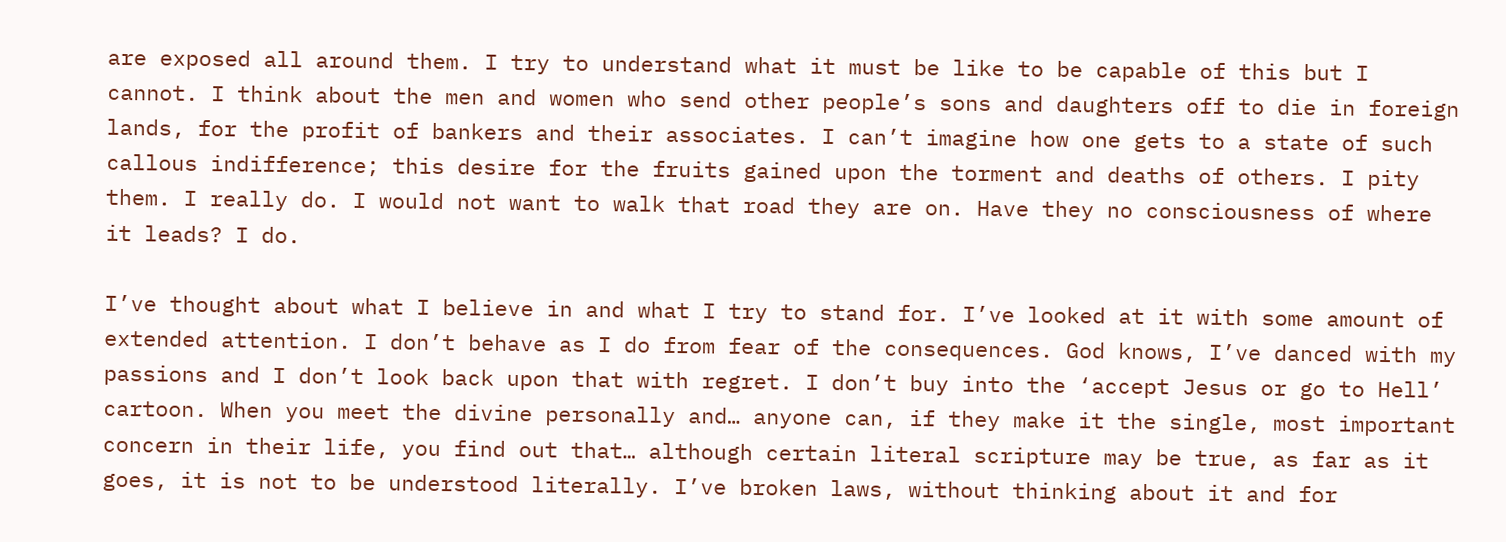are exposed all around them. I try to understand what it must be like to be capable of this but I cannot. I think about the men and women who send other people’s sons and daughters off to die in foreign lands, for the profit of bankers and their associates. I can’t imagine how one gets to a state of such callous indifference; this desire for the fruits gained upon the torment and deaths of others. I pity them. I really do. I would not want to walk that road they are on. Have they no consciousness of where it leads? I do.

I’ve thought about what I believe in and what I try to stand for. I’ve looked at it with some amount of extended attention. I don’t behave as I do from fear of the consequences. God knows, I’ve danced with my passions and I don’t look back upon that with regret. I don’t buy into the ‘accept Jesus or go to Hell’ cartoon. When you meet the divine personally and… anyone can, if they make it the single, most important concern in their life, you find out that… although certain literal scripture may be true, as far as it goes, it is not to be understood literally. I’ve broken laws, without thinking about it and for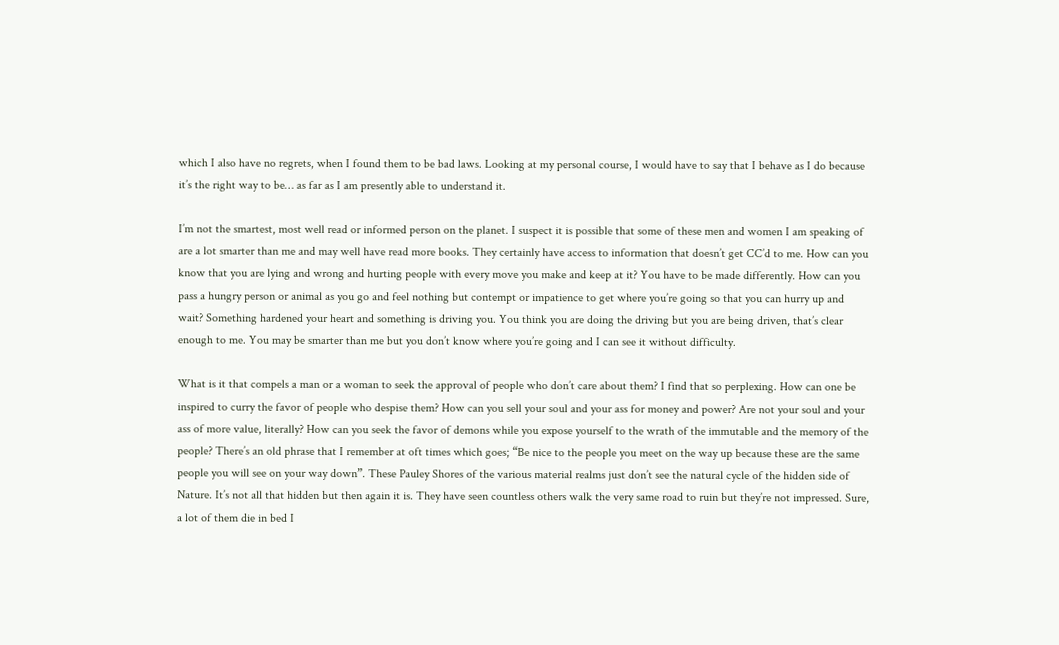which I also have no regrets, when I found them to be bad laws. Looking at my personal course, I would have to say that I behave as I do because it’s the right way to be… as far as I am presently able to understand it.

I’m not the smartest, most well read or informed person on the planet. I suspect it is possible that some of these men and women I am speaking of are a lot smarter than me and may well have read more books. They certainly have access to information that doesn’t get CC’d to me. How can you know that you are lying and wrong and hurting people with every move you make and keep at it? You have to be made differently. How can you pass a hungry person or animal as you go and feel nothing but contempt or impatience to get where you’re going so that you can hurry up and wait? Something hardened your heart and something is driving you. You think you are doing the driving but you are being driven, that’s clear enough to me. You may be smarter than me but you don’t know where you’re going and I can see it without difficulty.

What is it that compels a man or a woman to seek the approval of people who don’t care about them? I find that so perplexing. How can one be inspired to curry the favor of people who despise them? How can you sell your soul and your ass for money and power? Are not your soul and your ass of more value, literally? How can you seek the favor of demons while you expose yourself to the wrath of the immutable and the memory of the people? There’s an old phrase that I remember at oft times which goes; “Be nice to the people you meet on the way up because these are the same people you will see on your way down”. These Pauley Shores of the various material realms just don’t see the natural cycle of the hidden side of Nature. It’s not all that hidden but then again it is. They have seen countless others walk the very same road to ruin but they’re not impressed. Sure, a lot of them die in bed I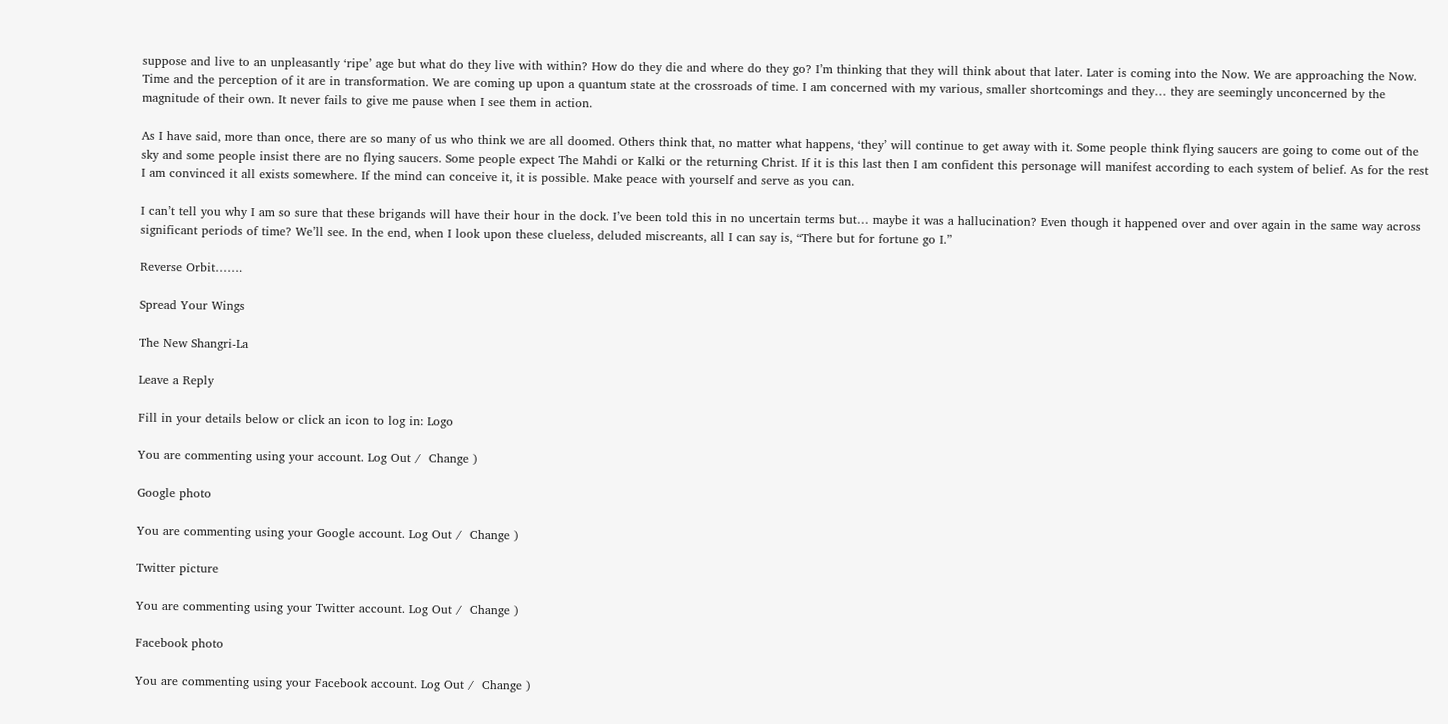suppose and live to an unpleasantly ‘ripe’ age but what do they live with within? How do they die and where do they go? I’m thinking that they will think about that later. Later is coming into the Now. We are approaching the Now. Time and the perception of it are in transformation. We are coming up upon a quantum state at the crossroads of time. I am concerned with my various, smaller shortcomings and they… they are seemingly unconcerned by the magnitude of their own. It never fails to give me pause when I see them in action.

As I have said, more than once, there are so many of us who think we are all doomed. Others think that, no matter what happens, ‘they’ will continue to get away with it. Some people think flying saucers are going to come out of the sky and some people insist there are no flying saucers. Some people expect The Mahdi or Kalki or the returning Christ. If it is this last then I am confident this personage will manifest according to each system of belief. As for the rest I am convinced it all exists somewhere. If the mind can conceive it, it is possible. Make peace with yourself and serve as you can.

I can’t tell you why I am so sure that these brigands will have their hour in the dock. I’ve been told this in no uncertain terms but… maybe it was a hallucination? Even though it happened over and over again in the same way across significant periods of time? We’ll see. In the end, when I look upon these clueless, deluded miscreants, all I can say is, “There but for fortune go I.”

Reverse Orbit…….

Spread Your Wings

The New Shangri-La

Leave a Reply

Fill in your details below or click an icon to log in: Logo

You are commenting using your account. Log Out /  Change )

Google photo

You are commenting using your Google account. Log Out /  Change )

Twitter picture

You are commenting using your Twitter account. Log Out /  Change )

Facebook photo

You are commenting using your Facebook account. Log Out /  Change )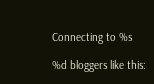Connecting to %s

%d bloggers like this: